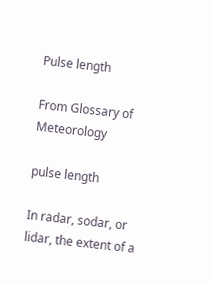Pulse length

From Glossary of Meteorology

pulse length

In radar, sodar, or lidar, the extent of a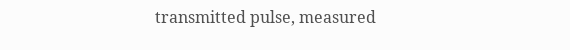transmitted pulse, measured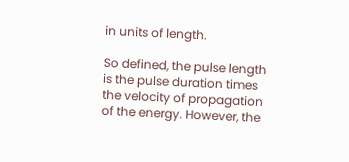in units of length.

So defined, the pulse length is the pulse duration times the velocity of propagation of the energy. However, the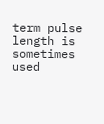term pulse length is sometimes used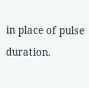in place of pulse duration.